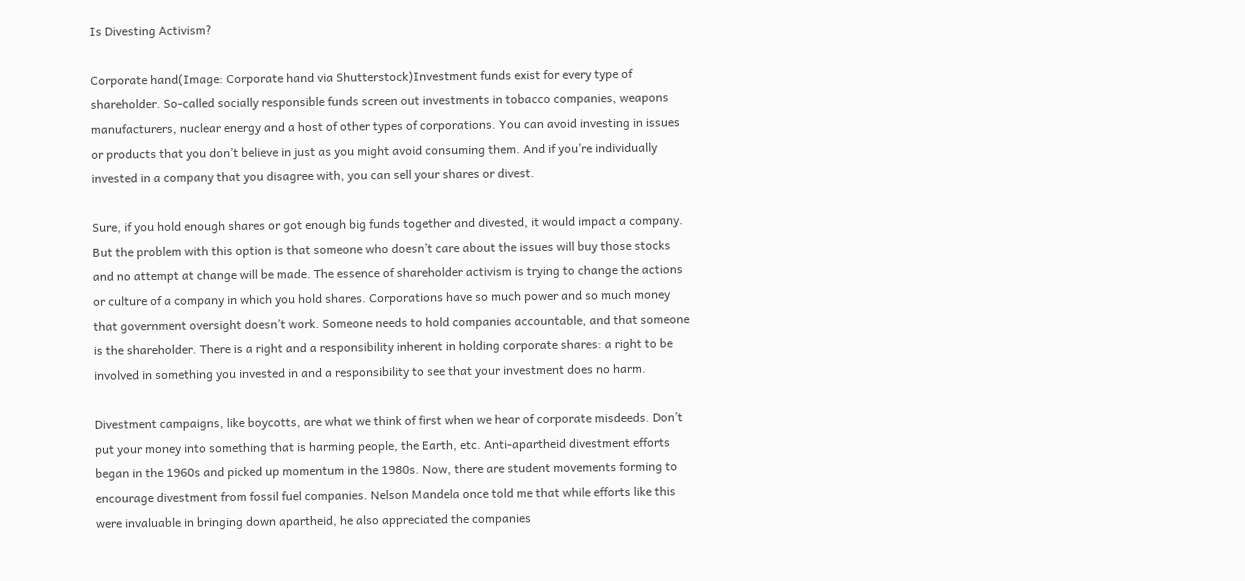Is Divesting Activism?

Corporate hand(Image: Corporate hand via Shutterstock)Investment funds exist for every type of shareholder. So-called socially responsible funds screen out investments in tobacco companies, weapons manufacturers, nuclear energy and a host of other types of corporations. You can avoid investing in issues or products that you don’t believe in just as you might avoid consuming them. And if you’re individually invested in a company that you disagree with, you can sell your shares or divest.

Sure, if you hold enough shares or got enough big funds together and divested, it would impact a company. But the problem with this option is that someone who doesn’t care about the issues will buy those stocks and no attempt at change will be made. The essence of shareholder activism is trying to change the actions or culture of a company in which you hold shares. Corporations have so much power and so much money that government oversight doesn’t work. Someone needs to hold companies accountable, and that someone is the shareholder. There is a right and a responsibility inherent in holding corporate shares: a right to be involved in something you invested in and a responsibility to see that your investment does no harm.

Divestment campaigns, like boycotts, are what we think of first when we hear of corporate misdeeds. Don’t put your money into something that is harming people, the Earth, etc. Anti-apartheid divestment efforts began in the 1960s and picked up momentum in the 1980s. Now, there are student movements forming to encourage divestment from fossil fuel companies. Nelson Mandela once told me that while efforts like this were invaluable in bringing down apartheid, he also appreciated the companies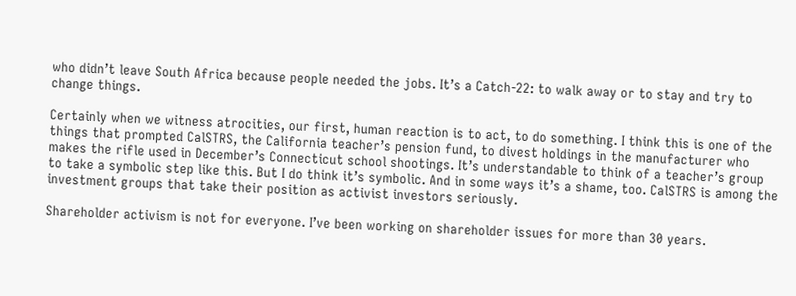who didn’t leave South Africa because people needed the jobs. It’s a Catch-22: to walk away or to stay and try to change things.

Certainly when we witness atrocities, our first, human reaction is to act, to do something. I think this is one of the things that prompted CalSTRS, the California teacher’s pension fund, to divest holdings in the manufacturer who makes the rifle used in December’s Connecticut school shootings. It’s understandable to think of a teacher’s group to take a symbolic step like this. But I do think it’s symbolic. And in some ways it’s a shame, too. CalSTRS is among the investment groups that take their position as activist investors seriously.

Shareholder activism is not for everyone. I’ve been working on shareholder issues for more than 30 years.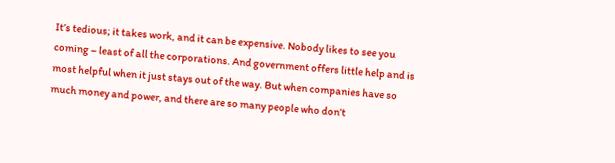It’s tedious; it takes work, and it can be expensive. Nobody likes to see you coming – least of all the corporations. And government offers little help and is most helpful when it just stays out of the way. But when companies have so much money and power, and there are so many people who don’t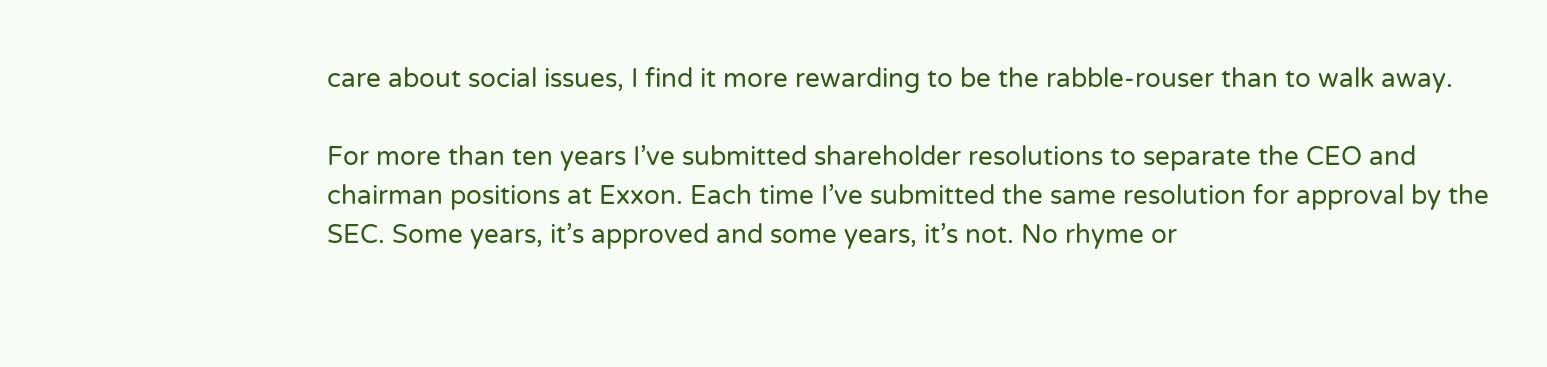care about social issues, I find it more rewarding to be the rabble-rouser than to walk away.

For more than ten years I’ve submitted shareholder resolutions to separate the CEO and chairman positions at Exxon. Each time I’ve submitted the same resolution for approval by the SEC. Some years, it’s approved and some years, it’s not. No rhyme or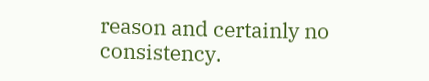reason and certainly no consistency.